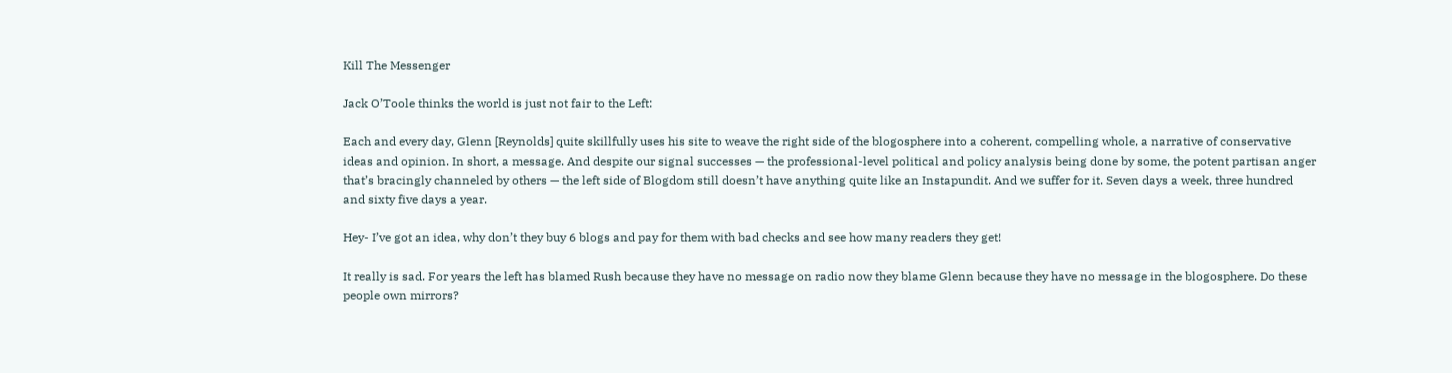Kill The Messenger

Jack O’Toole thinks the world is just not fair to the Left:

Each and every day, Glenn [Reynolds] quite skillfully uses his site to weave the right side of the blogosphere into a coherent, compelling whole, a narrative of conservative ideas and opinion. In short, a message. And despite our signal successes — the professional-level political and policy analysis being done by some, the potent partisan anger that’s bracingly channeled by others — the left side of Blogdom still doesn’t have anything quite like an Instapundit. And we suffer for it. Seven days a week, three hundred and sixty five days a year.

Hey- I’ve got an idea, why don’t they buy 6 blogs and pay for them with bad checks and see how many readers they get!

It really is sad. For years the left has blamed Rush because they have no message on radio now they blame Glenn because they have no message in the blogosphere. Do these people own mirrors?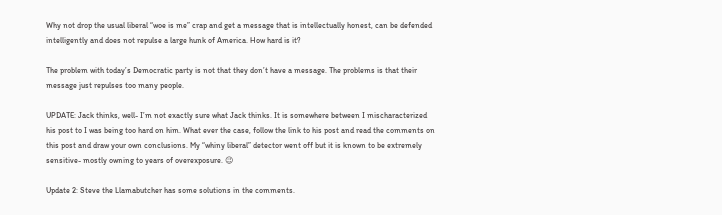Why not drop the usual liberal “woe is me” crap and get a message that is intellectually honest, can be defended intelligently and does not repulse a large hunk of America. How hard is it?

The problem with today’s Democratic party is not that they don’t have a message. The problems is that their message just repulses too many people.

UPDATE: Jack thinks, well- I’m not exactly sure what Jack thinks. It is somewhere between I mischaracterized his post to I was being too hard on him. What ever the case, follow the link to his post and read the comments on this post and draw your own conclusions. My “whiny liberal” detector went off but it is known to be extremely sensitive- mostly owning to years of overexposure. 😉

Update 2: Steve the Llamabutcher has some solutions in the comments.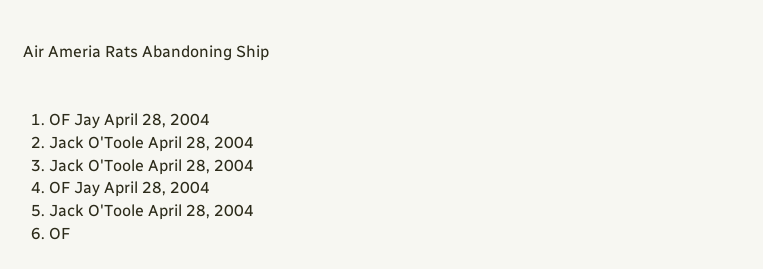Air Ameria Rats Abandoning Ship


  1. OF Jay April 28, 2004
  2. Jack O'Toole April 28, 2004
  3. Jack O'Toole April 28, 2004
  4. OF Jay April 28, 2004
  5. Jack O'Toole April 28, 2004
  6. OF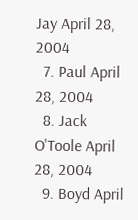Jay April 28, 2004
  7. Paul April 28, 2004
  8. Jack O'Toole April 28, 2004
  9. Boyd April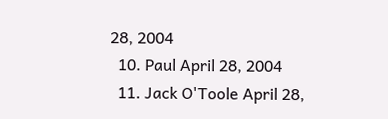28, 2004
  10. Paul April 28, 2004
  11. Jack O'Toole April 28,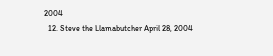2004
  12. Steve the Llamabutcher April 28, 2004